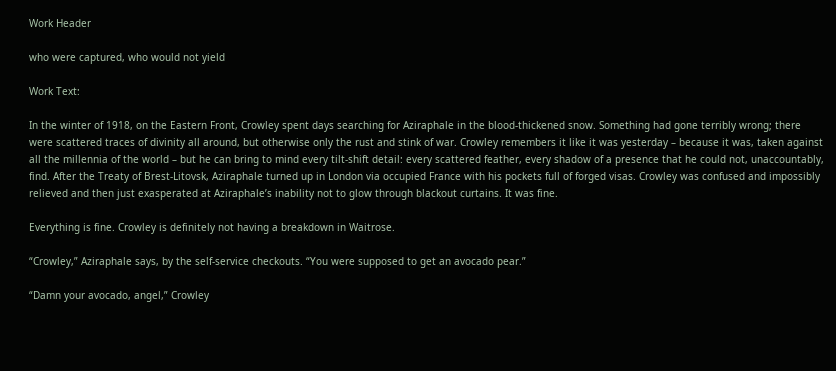Work Header

who were captured, who would not yield

Work Text:

In the winter of 1918, on the Eastern Front, Crowley spent days searching for Aziraphale in the blood-thickened snow. Something had gone terribly wrong; there were scattered traces of divinity all around, but otherwise only the rust and stink of war. Crowley remembers it like it was yesterday – because it was, taken against all the millennia of the world – but he can bring to mind every tilt-shift detail: every scattered feather, every shadow of a presence that he could not, unaccountably, find. After the Treaty of Brest-Litovsk, Aziraphale turned up in London via occupied France with his pockets full of forged visas. Crowley was confused and impossibly relieved and then just exasperated at Aziraphale’s inability not to glow through blackout curtains. It was fine.

Everything is fine. Crowley is definitely not having a breakdown in Waitrose.

“Crowley,” Aziraphale says, by the self-service checkouts. “You were supposed to get an avocado pear.”

“Damn your avocado, angel,” Crowley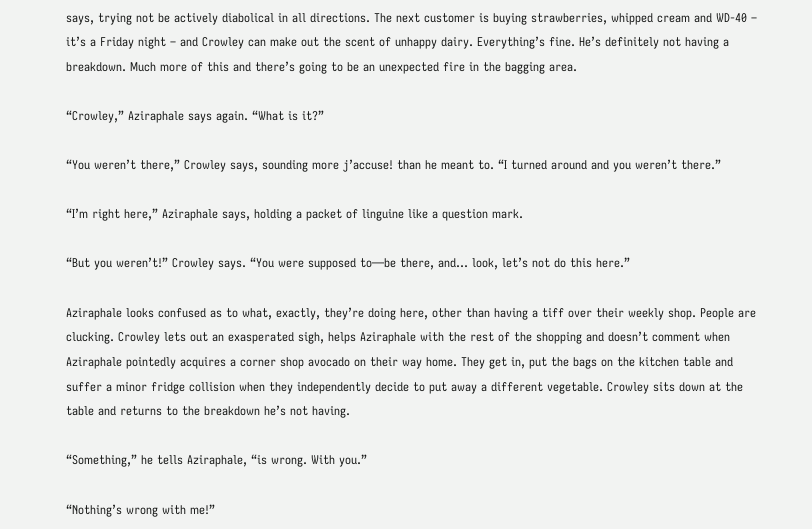says, trying not be actively diabolical in all directions. The next customer is buying strawberries, whipped cream and WD-40 – it’s a Friday night – and Crowley can make out the scent of unhappy dairy. Everything’s fine. He’s definitely not having a breakdown. Much more of this and there’s going to be an unexpected fire in the bagging area.

“Crowley,” Aziraphale says again. “What is it?”

“You weren’t there,” Crowley says, sounding more j’accuse! than he meant to. “I turned around and you weren’t there.”

“I’m right here,” Aziraphale says, holding a packet of linguine like a question mark.

“But you weren’t!” Crowley says. “You were supposed to—be there, and… look, let’s not do this here.”

Aziraphale looks confused as to what, exactly, they’re doing here, other than having a tiff over their weekly shop. People are clucking. Crowley lets out an exasperated sigh, helps Aziraphale with the rest of the shopping and doesn’t comment when Aziraphale pointedly acquires a corner shop avocado on their way home. They get in, put the bags on the kitchen table and suffer a minor fridge collision when they independently decide to put away a different vegetable. Crowley sits down at the table and returns to the breakdown he’s not having.

“Something,” he tells Aziraphale, “is wrong. With you.”

“Nothing’s wrong with me!”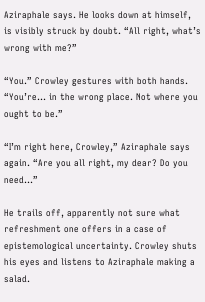Aziraphale says. He looks down at himself, is visibly struck by doubt. “All right, what’s wrong with me?”

“You.” Crowley gestures with both hands. “You’re… in the wrong place. Not where you ought to be.”

“I’m right here, Crowley,” Aziraphale says again. “Are you all right, my dear? Do you need…”

He trails off, apparently not sure what refreshment one offers in a case of epistemological uncertainty. Crowley shuts his eyes and listens to Aziraphale making a salad.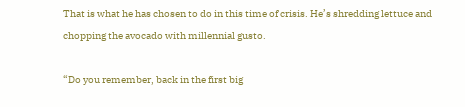That is what he has chosen to do in this time of crisis. He’s shredding lettuce and chopping the avocado with millennial gusto.

“Do you remember, back in the first big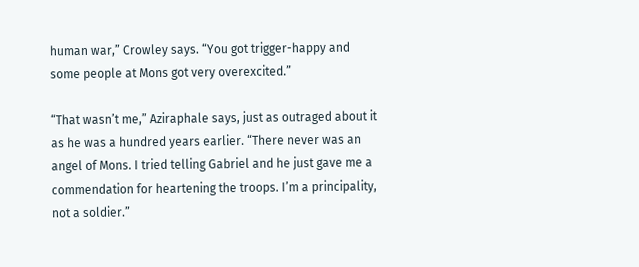human war,” Crowley says. “You got trigger-happy and some people at Mons got very overexcited.”

“That wasn’t me,” Aziraphale says, just as outraged about it as he was a hundred years earlier. “There never was an angel of Mons. I tried telling Gabriel and he just gave me a commendation for heartening the troops. I’m a principality, not a soldier.”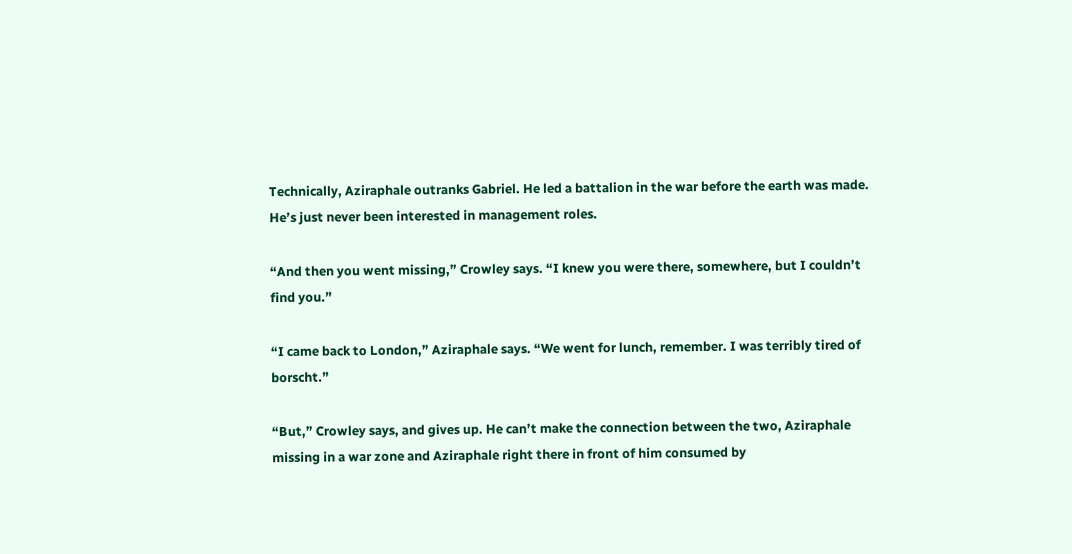Technically, Aziraphale outranks Gabriel. He led a battalion in the war before the earth was made. He’s just never been interested in management roles.

“And then you went missing,” Crowley says. “I knew you were there, somewhere, but I couldn’t find you.”

“I came back to London,” Aziraphale says. “We went for lunch, remember. I was terribly tired of borscht.”

“But,” Crowley says, and gives up. He can’t make the connection between the two, Aziraphale missing in a war zone and Aziraphale right there in front of him consumed by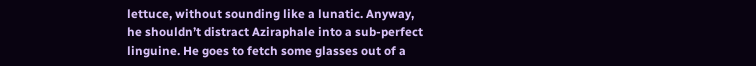lettuce, without sounding like a lunatic. Anyway, he shouldn’t distract Aziraphale into a sub-perfect linguine. He goes to fetch some glasses out of a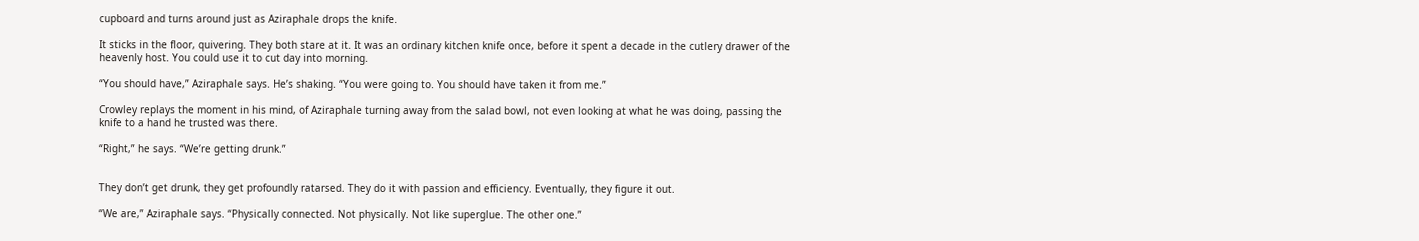cupboard and turns around just as Aziraphale drops the knife.

It sticks in the floor, quivering. They both stare at it. It was an ordinary kitchen knife once, before it spent a decade in the cutlery drawer of the heavenly host. You could use it to cut day into morning.

“You should have,” Aziraphale says. He’s shaking. “You were going to. You should have taken it from me.”

Crowley replays the moment in his mind, of Aziraphale turning away from the salad bowl, not even looking at what he was doing, passing the knife to a hand he trusted was there.

“Right,” he says. “We’re getting drunk.”


They don’t get drunk, they get profoundly ratarsed. They do it with passion and efficiency. Eventually, they figure it out.

“We are,” Aziraphale says. “Physically connected. Not physically. Not like superglue. The other one.”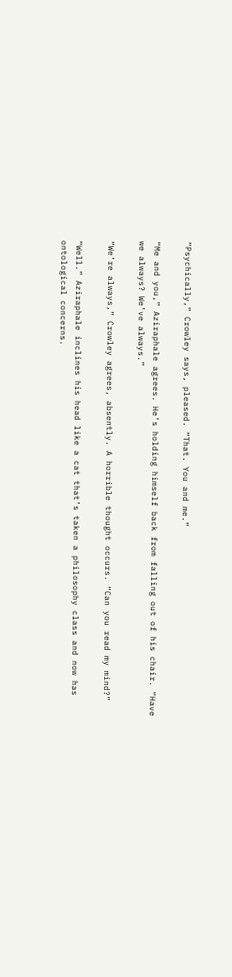“Psychically,” Crowley says, pleased. “That. You and me.”

“Me and you,” Aziraphale agrees. He’s holding himself back from falling out of his chair. “Have we always? We’ve always.”

“We’re always,” Crowley agrees, absently. A horrible thought occurs. “Can you read my mind?”

“Well.” Aziraphale inclines his head like a cat that’s taken a philosophy class and now has ontological concerns.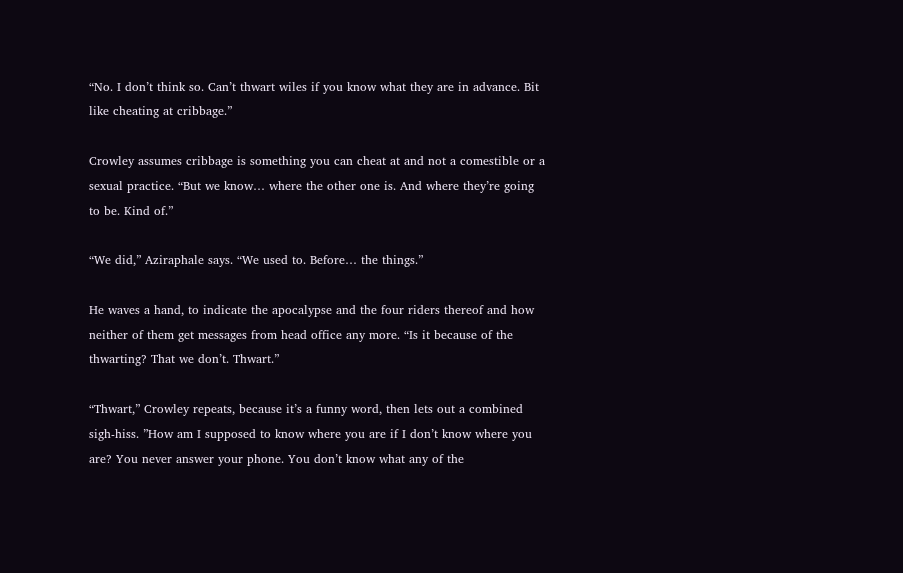“No. I don’t think so. Can’t thwart wiles if you know what they are in advance. Bit like cheating at cribbage.”

Crowley assumes cribbage is something you can cheat at and not a comestible or a sexual practice. “But we know… where the other one is. And where they’re going to be. Kind of.”

“We did,” Aziraphale says. “We used to. Before… the things.”

He waves a hand, to indicate the apocalypse and the four riders thereof and how neither of them get messages from head office any more. “Is it because of the thwarting? That we don’t. Thwart.”

“Thwart,” Crowley repeats, because it’s a funny word, then lets out a combined sigh-hiss. ”How am I supposed to know where you are if I don’t know where you are? You never answer your phone. You don’t know what any of the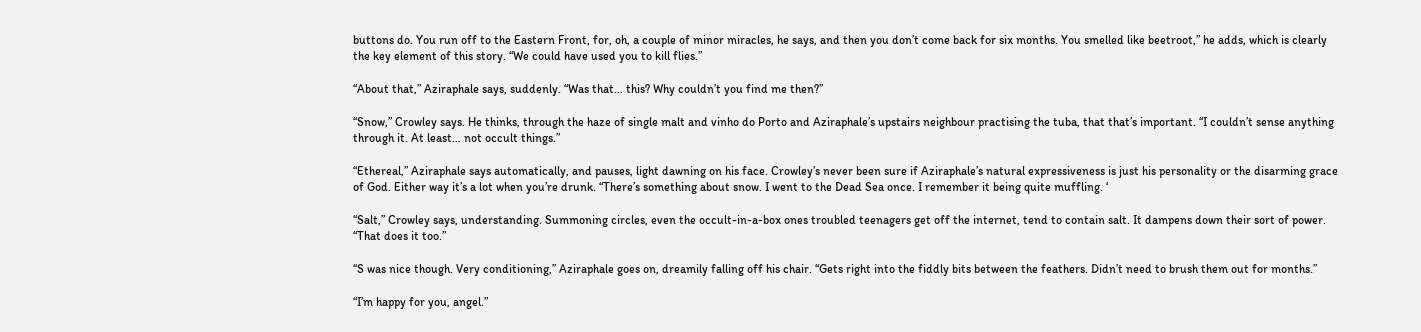buttons do. You run off to the Eastern Front, for, oh, a couple of minor miracles, he says, and then you don’t come back for six months. You smelled like beetroot,” he adds, which is clearly the key element of this story. “We could have used you to kill flies.”

“About that,” Aziraphale says, suddenly. “Was that… this? Why couldn’t you find me then?”

“Snow,” Crowley says. He thinks, through the haze of single malt and vinho do Porto and Aziraphale’s upstairs neighbour practising the tuba, that that’s important. “I couldn’t sense anything through it. At least… not occult things.”

“Ethereal,” Aziraphale says automatically, and pauses, light dawning on his face. Crowley’s never been sure if Aziraphale’s natural expressiveness is just his personality or the disarming grace of God. Either way it’s a lot when you’re drunk. “There’s something about snow. I went to the Dead Sea once. I remember it being quite muffling. ‘

“Salt,” Crowley says, understanding. Summoning circles, even the occult-in-a-box ones troubled teenagers get off the internet, tend to contain salt. It dampens down their sort of power. “That does it too.”

“S was nice though. Very conditioning,” Aziraphale goes on, dreamily falling off his chair. “Gets right into the fiddly bits between the feathers. Didn’t need to brush them out for months.”

“I’m happy for you, angel.”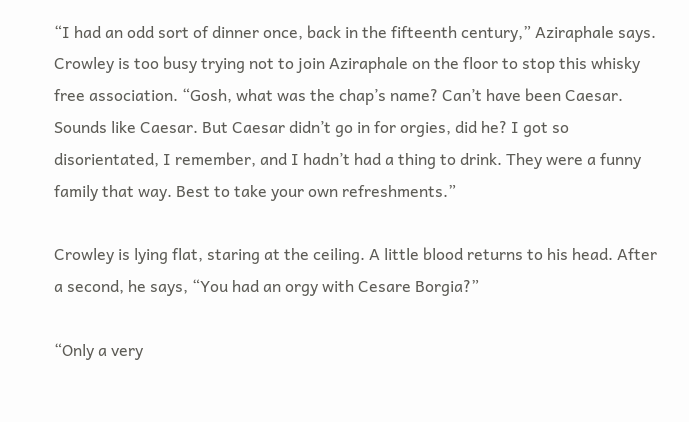“I had an odd sort of dinner once, back in the fifteenth century,” Aziraphale says. Crowley is too busy trying not to join Aziraphale on the floor to stop this whisky free association. “Gosh, what was the chap’s name? Can’t have been Caesar. Sounds like Caesar. But Caesar didn’t go in for orgies, did he? I got so disorientated, I remember, and I hadn’t had a thing to drink. They were a funny family that way. Best to take your own refreshments.”

Crowley is lying flat, staring at the ceiling. A little blood returns to his head. After a second, he says, “You had an orgy with Cesare Borgia?”

“Only a very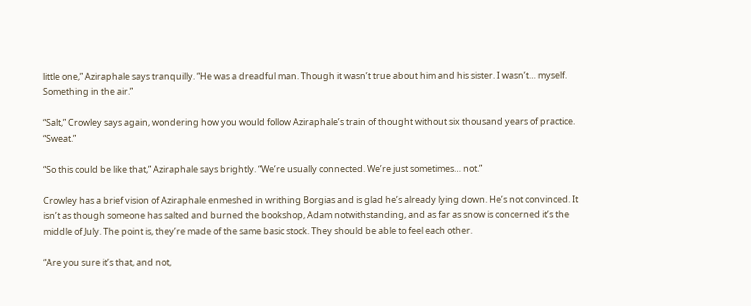little one,” Aziraphale says tranquilly. “He was a dreadful man. Though it wasn’t true about him and his sister. I wasn’t… myself. Something in the air.”

“Salt,” Crowley says again, wondering how you would follow Aziraphale’s train of thought without six thousand years of practice. “Sweat.”

“So this could be like that,” Aziraphale says brightly. “We’re usually connected. We’re just sometimes… not.”

Crowley has a brief vision of Aziraphale enmeshed in writhing Borgias and is glad he’s already lying down. He’s not convinced. It isn’t as though someone has salted and burned the bookshop, Adam notwithstanding, and as far as snow is concerned it’s the middle of July. The point is, they’re made of the same basic stock. They should be able to feel each other.

“Are you sure it’s that, and not,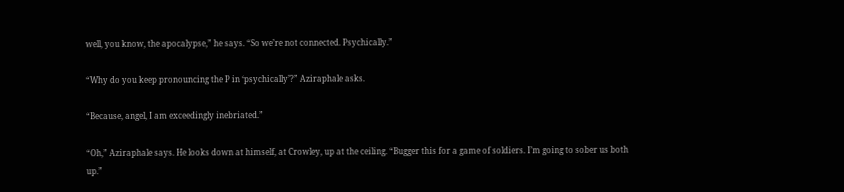well, you know, the apocalypse,” he says. “So we’re not connected. Psychically.”

“Why do you keep pronouncing the P in ‘psychically’?” Aziraphale asks.

“Because, angel, I am exceedingly inebriated.”

“Oh,” Aziraphale says. He looks down at himself, at Crowley, up at the ceiling. “Bugger this for a game of soldiers. I’m going to sober us both up.”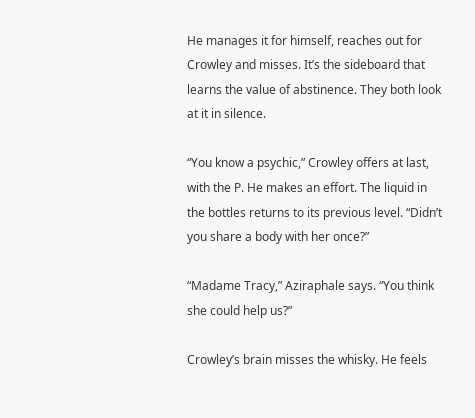He manages it for himself, reaches out for Crowley and misses. It’s the sideboard that learns the value of abstinence. They both look at it in silence.

“You know a psychic,” Crowley offers at last, with the P. He makes an effort. The liquid in the bottles returns to its previous level. “Didn’t you share a body with her once?”

“Madame Tracy,” Aziraphale says. “You think she could help us?”

Crowley’s brain misses the whisky. He feels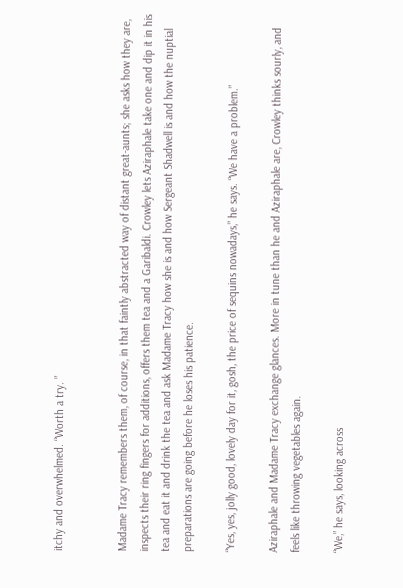itchy and overwhelmed. “Worth a try. ”


Madame Tracy remembers them, of course, in that faintly abstracted way of distant great-aunts; she asks how they are, inspects their ring fingers for additions, offers them tea and a Garibaldi. Crowley lets Aziraphale take one and dip it in his tea and eat it and drink the tea and ask Madame Tracy how she is and how Sergeant Shadwell is and how the nuptial preparations are going before he loses his patience.

“Yes, yes, jolly good, lovely day for it, gosh, the price of sequins nowadays,” he says. “We have a problem.”

Aziraphale and Madame Tracy exchange glances. More in tune than he and Aziraphale are, Crowley thinks sourly, and feels like throwing vegetables again.

“We,” he says, looking across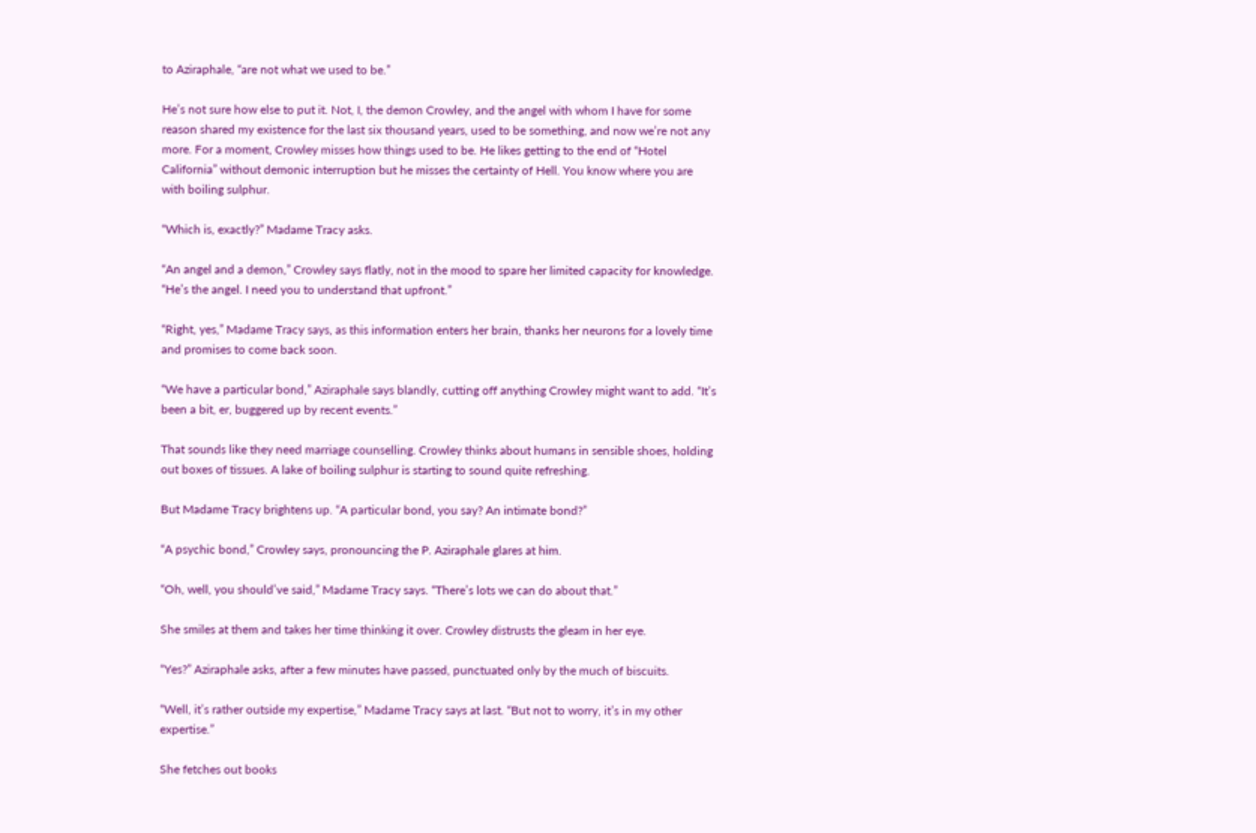to Aziraphale, “are not what we used to be.”

He’s not sure how else to put it. Not, I, the demon Crowley, and the angel with whom I have for some reason shared my existence for the last six thousand years, used to be something, and now we’re not any more. For a moment, Crowley misses how things used to be. He likes getting to the end of “Hotel California” without demonic interruption but he misses the certainty of Hell. You know where you are with boiling sulphur.

“Which is, exactly?” Madame Tracy asks.

“An angel and a demon,” Crowley says flatly, not in the mood to spare her limited capacity for knowledge. “He’s the angel. I need you to understand that upfront.”

“Right, yes,” Madame Tracy says, as this information enters her brain, thanks her neurons for a lovely time and promises to come back soon.

“We have a particular bond,” Aziraphale says blandly, cutting off anything Crowley might want to add. “It’s been a bit, er, buggered up by recent events.”

That sounds like they need marriage counselling. Crowley thinks about humans in sensible shoes, holding out boxes of tissues. A lake of boiling sulphur is starting to sound quite refreshing.

But Madame Tracy brightens up. “A particular bond, you say? An intimate bond?”

“A psychic bond,” Crowley says, pronouncing the P. Aziraphale glares at him.

“Oh, well, you should’ve said,” Madame Tracy says. “There’s lots we can do about that.”

She smiles at them and takes her time thinking it over. Crowley distrusts the gleam in her eye.

“Yes?” Aziraphale asks, after a few minutes have passed, punctuated only by the much of biscuits.

“Well, it’s rather outside my expertise,” Madame Tracy says at last. “But not to worry, it’s in my other expertise.”

She fetches out books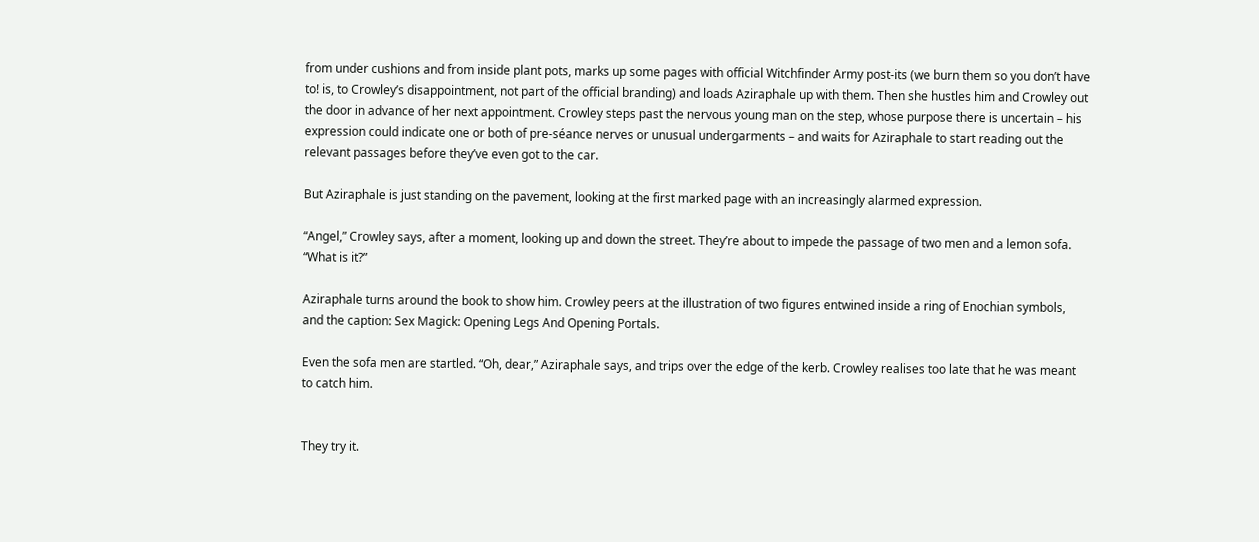from under cushions and from inside plant pots, marks up some pages with official Witchfinder Army post-its (we burn them so you don’t have to! is, to Crowley’s disappointment, not part of the official branding) and loads Aziraphale up with them. Then she hustles him and Crowley out the door in advance of her next appointment. Crowley steps past the nervous young man on the step, whose purpose there is uncertain – his expression could indicate one or both of pre-séance nerves or unusual undergarments – and waits for Aziraphale to start reading out the relevant passages before they’ve even got to the car.

But Aziraphale is just standing on the pavement, looking at the first marked page with an increasingly alarmed expression.

“Angel,” Crowley says, after a moment, looking up and down the street. They’re about to impede the passage of two men and a lemon sofa. “What is it?”

Aziraphale turns around the book to show him. Crowley peers at the illustration of two figures entwined inside a ring of Enochian symbols, and the caption: Sex Magick: Opening Legs And Opening Portals.

Even the sofa men are startled. “Oh, dear,” Aziraphale says, and trips over the edge of the kerb. Crowley realises too late that he was meant to catch him.


They try it.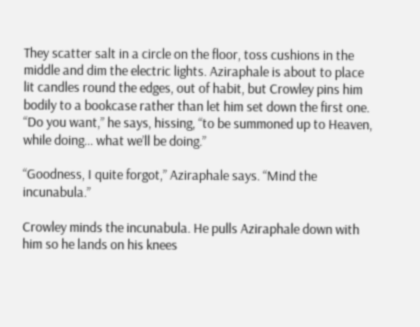They scatter salt in a circle on the floor, toss cushions in the middle and dim the electric lights. Aziraphale is about to place lit candles round the edges, out of habit, but Crowley pins him bodily to a bookcase rather than let him set down the first one. “Do you want,” he says, hissing, “to be summoned up to Heaven, while doing… what we’ll be doing.”

“Goodness, I quite forgot,” Aziraphale says. “Mind the incunabula.”

Crowley minds the incunabula. He pulls Aziraphale down with him so he lands on his knees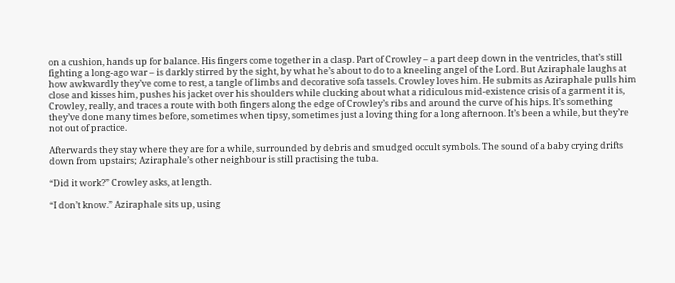on a cushion, hands up for balance. His fingers come together in a clasp. Part of Crowley – a part deep down in the ventricles, that’s still fighting a long-ago war – is darkly stirred by the sight, by what he’s about to do to a kneeling angel of the Lord. But Aziraphale laughs at how awkwardly they’ve come to rest, a tangle of limbs and decorative sofa tassels. Crowley loves him. He submits as Aziraphale pulls him close and kisses him, pushes his jacket over his shoulders while clucking about what a ridiculous mid-existence crisis of a garment it is, Crowley, really, and traces a route with both fingers along the edge of Crowley’s ribs and around the curve of his hips. It’s something they’ve done many times before, sometimes when tipsy, sometimes just a loving thing for a long afternoon. It’s been a while, but they’re not out of practice.

Afterwards they stay where they are for a while, surrounded by debris and smudged occult symbols. The sound of a baby crying drifts down from upstairs; Aziraphale’s other neighbour is still practising the tuba.

“Did it work?” Crowley asks, at length.

“I don’t know.” Aziraphale sits up, using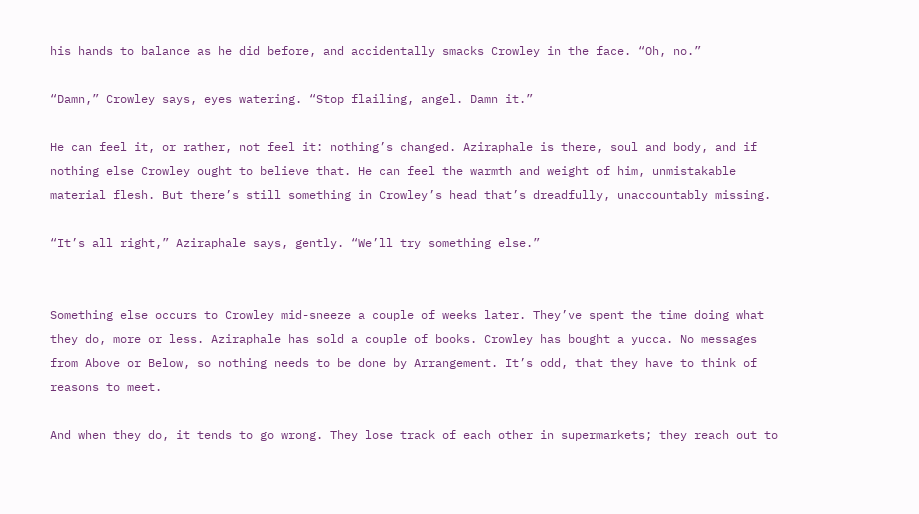his hands to balance as he did before, and accidentally smacks Crowley in the face. “Oh, no.”

“Damn,” Crowley says, eyes watering. “Stop flailing, angel. Damn it.”

He can feel it, or rather, not feel it: nothing’s changed. Aziraphale is there, soul and body, and if nothing else Crowley ought to believe that. He can feel the warmth and weight of him, unmistakable material flesh. But there’s still something in Crowley’s head that’s dreadfully, unaccountably missing.

“It’s all right,” Aziraphale says, gently. “We’ll try something else.”


Something else occurs to Crowley mid-sneeze a couple of weeks later. They’ve spent the time doing what they do, more or less. Aziraphale has sold a couple of books. Crowley has bought a yucca. No messages from Above or Below, so nothing needs to be done by Arrangement. It’s odd, that they have to think of reasons to meet.

And when they do, it tends to go wrong. They lose track of each other in supermarkets; they reach out to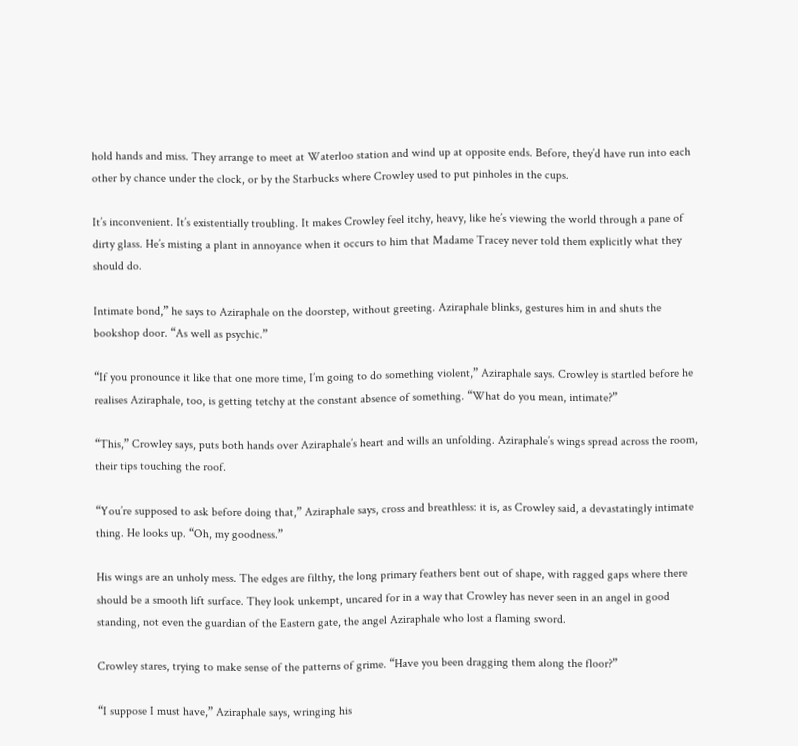hold hands and miss. They arrange to meet at Waterloo station and wind up at opposite ends. Before, they’d have run into each other by chance under the clock, or by the Starbucks where Crowley used to put pinholes in the cups.

It’s inconvenient. It’s existentially troubling. It makes Crowley feel itchy, heavy, like he’s viewing the world through a pane of dirty glass. He’s misting a plant in annoyance when it occurs to him that Madame Tracey never told them explicitly what they should do.

Intimate bond,” he says to Aziraphale on the doorstep, without greeting. Aziraphale blinks, gestures him in and shuts the bookshop door. “As well as psychic.”

“If you pronounce it like that one more time, I’m going to do something violent,” Aziraphale says. Crowley is startled before he realises Aziraphale, too, is getting tetchy at the constant absence of something. “What do you mean, intimate?”

“This,” Crowley says, puts both hands over Aziraphale’s heart and wills an unfolding. Aziraphale’s wings spread across the room, their tips touching the roof.

“You’re supposed to ask before doing that,” Aziraphale says, cross and breathless: it is, as Crowley said, a devastatingly intimate thing. He looks up. “Oh, my goodness.”

His wings are an unholy mess. The edges are filthy, the long primary feathers bent out of shape, with ragged gaps where there should be a smooth lift surface. They look unkempt, uncared for in a way that Crowley has never seen in an angel in good standing, not even the guardian of the Eastern gate, the angel Aziraphale who lost a flaming sword.

Crowley stares, trying to make sense of the patterns of grime. “Have you been dragging them along the floor?”

“I suppose I must have,” Aziraphale says, wringing his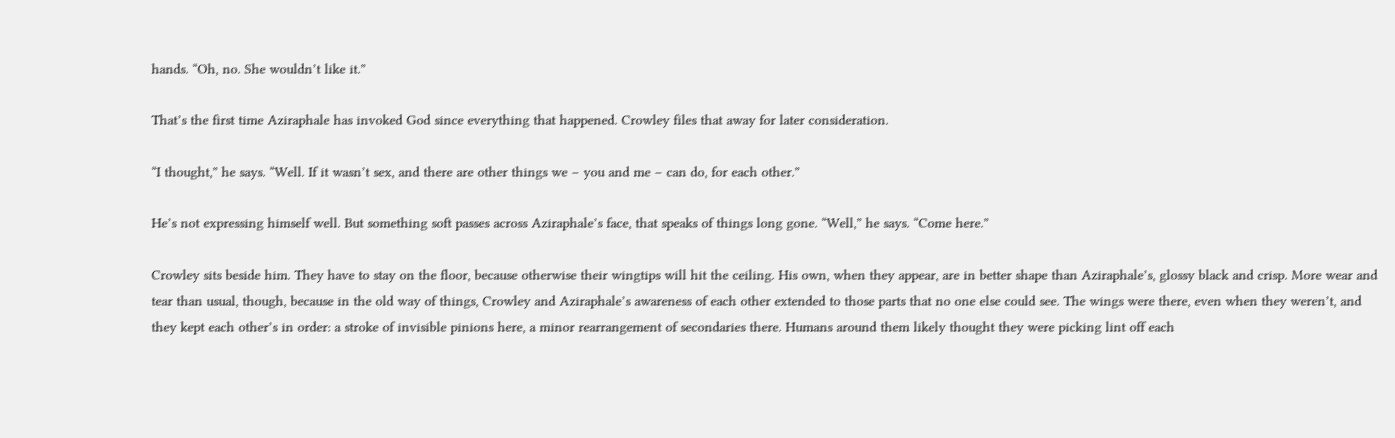hands. “Oh, no. She wouldn’t like it.”

That’s the first time Aziraphale has invoked God since everything that happened. Crowley files that away for later consideration.

“I thought,” he says. “Well. If it wasn’t sex, and there are other things we – you and me – can do, for each other.”

He’s not expressing himself well. But something soft passes across Aziraphale’s face, that speaks of things long gone. “Well,” he says. “Come here.”

Crowley sits beside him. They have to stay on the floor, because otherwise their wingtips will hit the ceiling. His own, when they appear, are in better shape than Aziraphale’s, glossy black and crisp. More wear and tear than usual, though, because in the old way of things, Crowley and Aziraphale’s awareness of each other extended to those parts that no one else could see. The wings were there, even when they weren’t, and they kept each other’s in order: a stroke of invisible pinions here, a minor rearrangement of secondaries there. Humans around them likely thought they were picking lint off each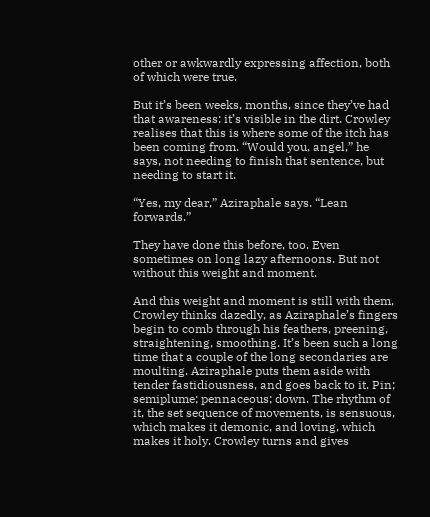other or awkwardly expressing affection, both of which were true.

But it’s been weeks, months, since they’ve had that awareness: it’s visible in the dirt. Crowley realises that this is where some of the itch has been coming from. “Would you, angel,” he says, not needing to finish that sentence, but needing to start it.

“Yes, my dear,” Aziraphale says. “Lean forwards.”

They have done this before, too. Even sometimes on long lazy afternoons. But not without this weight and moment.

And this weight and moment is still with them, Crowley thinks dazedly, as Aziraphale’s fingers begin to comb through his feathers, preening, straightening, smoothing. It’s been such a long time that a couple of the long secondaries are moulting. Aziraphale puts them aside with tender fastidiousness, and goes back to it. Pin; semiplume; pennaceous; down. The rhythm of it, the set sequence of movements, is sensuous, which makes it demonic, and loving, which makes it holy. Crowley turns and gives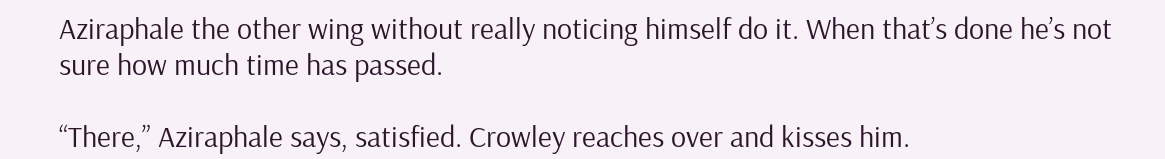Aziraphale the other wing without really noticing himself do it. When that’s done he’s not sure how much time has passed.

“There,” Aziraphale says, satisfied. Crowley reaches over and kisses him.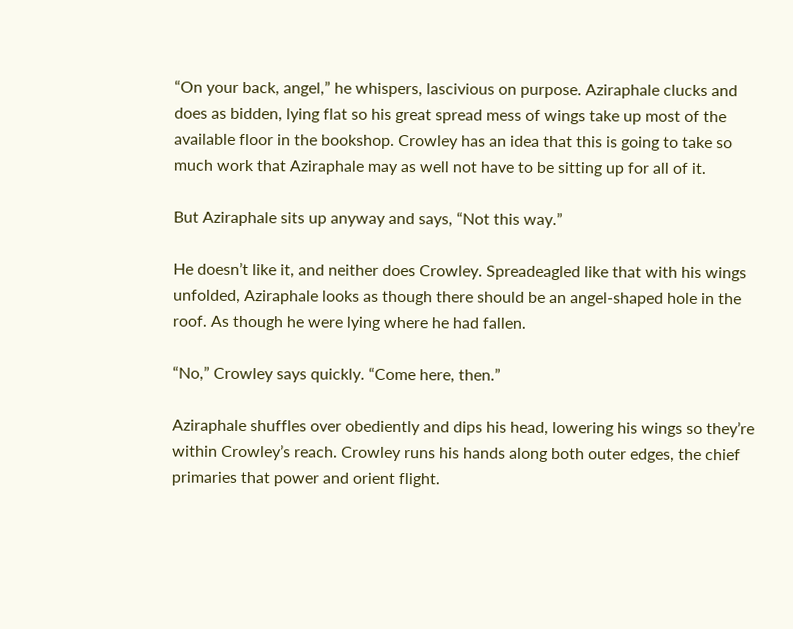“On your back, angel,” he whispers, lascivious on purpose. Aziraphale clucks and does as bidden, lying flat so his great spread mess of wings take up most of the available floor in the bookshop. Crowley has an idea that this is going to take so much work that Aziraphale may as well not have to be sitting up for all of it.

But Aziraphale sits up anyway and says, “Not this way.”

He doesn’t like it, and neither does Crowley. Spreadeagled like that with his wings unfolded, Aziraphale looks as though there should be an angel-shaped hole in the roof. As though he were lying where he had fallen.

“No,” Crowley says quickly. “Come here, then.”

Aziraphale shuffles over obediently and dips his head, lowering his wings so they’re within Crowley’s reach. Crowley runs his hands along both outer edges, the chief primaries that power and orient flight.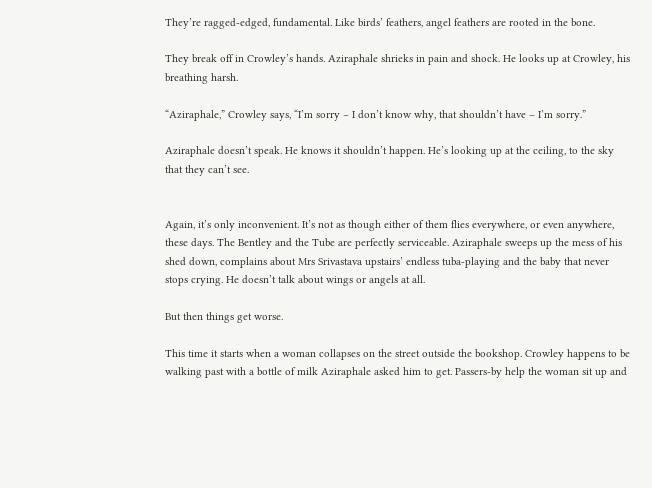They’re ragged-edged, fundamental. Like birds’ feathers, angel feathers are rooted in the bone.

They break off in Crowley’s hands. Aziraphale shrieks in pain and shock. He looks up at Crowley, his breathing harsh.

“Aziraphale,” Crowley says, “I’m sorry – I don’t know why, that shouldn’t have – I’m sorry.”

Aziraphale doesn’t speak. He knows it shouldn’t happen. He’s looking up at the ceiling, to the sky that they can’t see.


Again, it’s only inconvenient. It’s not as though either of them flies everywhere, or even anywhere, these days. The Bentley and the Tube are perfectly serviceable. Aziraphale sweeps up the mess of his shed down, complains about Mrs Srivastava upstairs’ endless tuba-playing and the baby that never stops crying. He doesn’t talk about wings or angels at all.

But then things get worse.

This time it starts when a woman collapses on the street outside the bookshop. Crowley happens to be walking past with a bottle of milk Aziraphale asked him to get. Passers-by help the woman sit up and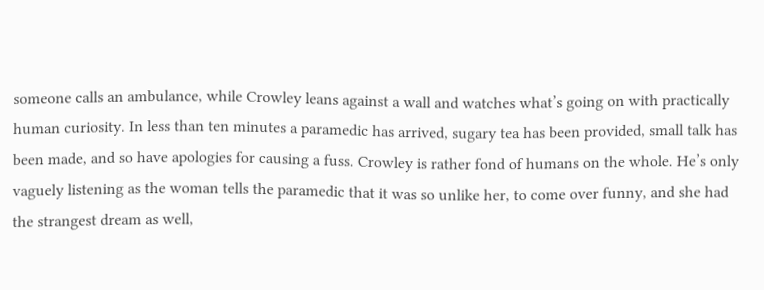someone calls an ambulance, while Crowley leans against a wall and watches what’s going on with practically human curiosity. In less than ten minutes a paramedic has arrived, sugary tea has been provided, small talk has been made, and so have apologies for causing a fuss. Crowley is rather fond of humans on the whole. He’s only vaguely listening as the woman tells the paramedic that it was so unlike her, to come over funny, and she had the strangest dream as well,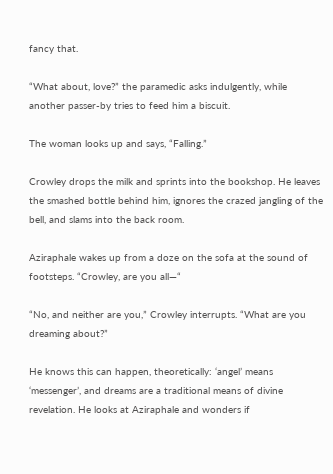fancy that.

“What about, love?” the paramedic asks indulgently, while another passer-by tries to feed him a biscuit.

The woman looks up and says, “Falling.”

Crowley drops the milk and sprints into the bookshop. He leaves the smashed bottle behind him, ignores the crazed jangling of the bell, and slams into the back room.

Aziraphale wakes up from a doze on the sofa at the sound of footsteps. “Crowley, are you all—“

“No, and neither are you,” Crowley interrupts. “What are you dreaming about?”

He knows this can happen, theoretically: ‘angel’ means ‘messenger’, and dreams are a traditional means of divine revelation. He looks at Aziraphale and wonders if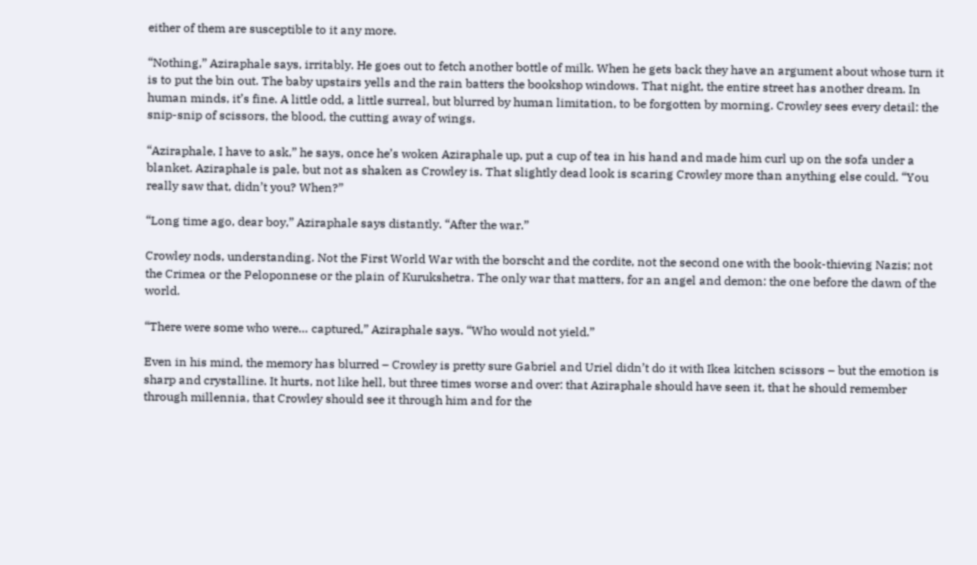either of them are susceptible to it any more.

“Nothing,” Aziraphale says, irritably. He goes out to fetch another bottle of milk. When he gets back they have an argument about whose turn it is to put the bin out. The baby upstairs yells and the rain batters the bookshop windows. That night, the entire street has another dream. In human minds, it’s fine. A little odd, a little surreal, but blurred by human limitation, to be forgotten by morning. Crowley sees every detail: the snip-snip of scissors, the blood, the cutting away of wings.

“Aziraphale, I have to ask,” he says, once he’s woken Aziraphale up, put a cup of tea in his hand and made him curl up on the sofa under a blanket. Aziraphale is pale, but not as shaken as Crowley is. That slightly dead look is scaring Crowley more than anything else could. “You really saw that, didn’t you? When?”

“Long time ago, dear boy,” Aziraphale says distantly. “After the war.”

Crowley nods, understanding. Not the First World War with the borscht and the cordite, not the second one with the book-thieving Nazis; not the Crimea or the Peloponnese or the plain of Kurukshetra. The only war that matters, for an angel and demon: the one before the dawn of the world.

“There were some who were… captured,” Aziraphale says. “Who would not yield.”

Even in his mind, the memory has blurred – Crowley is pretty sure Gabriel and Uriel didn’t do it with Ikea kitchen scissors – but the emotion is sharp and crystalline. It hurts, not like hell, but three times worse and over: that Aziraphale should have seen it, that he should remember through millennia, that Crowley should see it through him and for the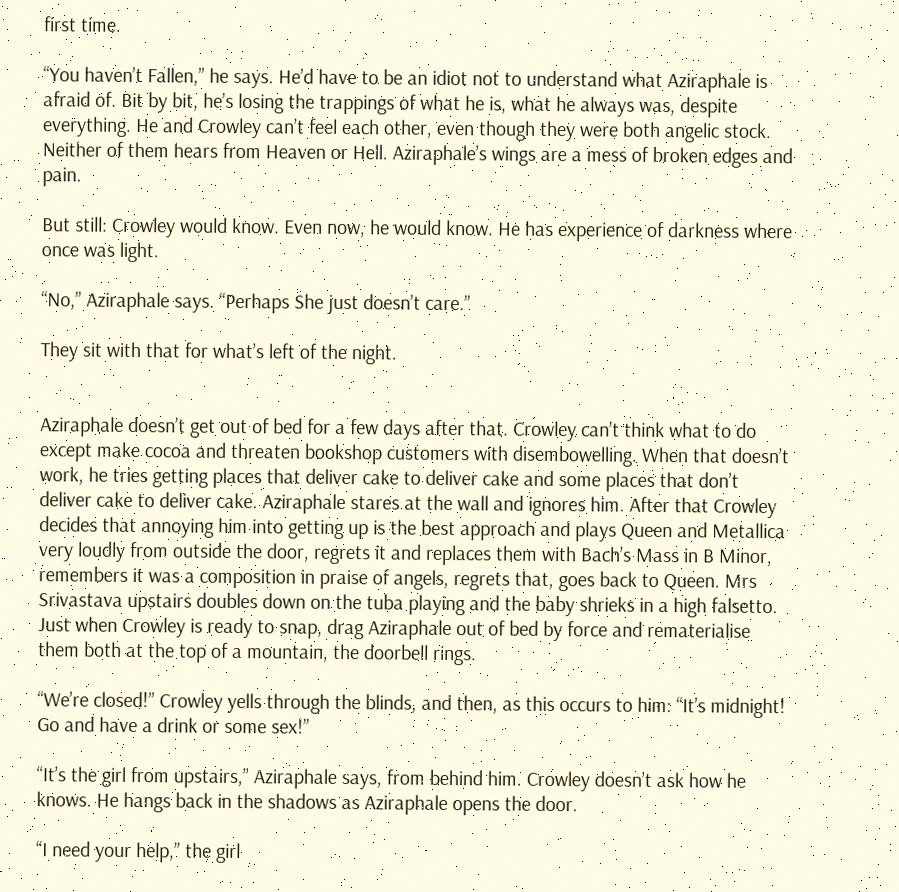first time.

“You haven’t Fallen,” he says. He’d have to be an idiot not to understand what Aziraphale is afraid of. Bit by bit, he’s losing the trappings of what he is, what he always was, despite everything. He and Crowley can’t feel each other, even though they were both angelic stock. Neither of them hears from Heaven or Hell. Aziraphale’s wings are a mess of broken edges and pain.

But still: Crowley would know. Even now, he would know. He has experience of darkness where once was light.

“No,” Aziraphale says. “Perhaps She just doesn’t care.”

They sit with that for what’s left of the night.


Aziraphale doesn’t get out of bed for a few days after that. Crowley can’t think what to do except make cocoa and threaten bookshop customers with disembowelling. When that doesn’t work, he tries getting places that deliver cake to deliver cake and some places that don’t deliver cake to deliver cake. Aziraphale stares at the wall and ignores him. After that Crowley decides that annoying him into getting up is the best approach and plays Queen and Metallica very loudly from outside the door, regrets it and replaces them with Bach’s Mass in B Minor, remembers it was a composition in praise of angels, regrets that, goes back to Queen. Mrs Srivastava upstairs doubles down on the tuba playing and the baby shrieks in a high falsetto. Just when Crowley is ready to snap, drag Aziraphale out of bed by force and rematerialise them both at the top of a mountain, the doorbell rings.

“We’re closed!” Crowley yells through the blinds, and then, as this occurs to him: “It’s midnight! Go and have a drink or some sex!”

“It’s the girl from upstairs,” Aziraphale says, from behind him. Crowley doesn’t ask how he knows. He hangs back in the shadows as Aziraphale opens the door.

“I need your help,” the girl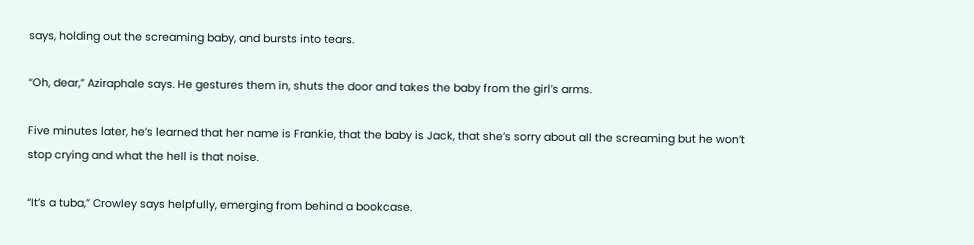says, holding out the screaming baby, and bursts into tears.

“Oh, dear,” Aziraphale says. He gestures them in, shuts the door and takes the baby from the girl’s arms.

Five minutes later, he’s learned that her name is Frankie, that the baby is Jack, that she’s sorry about all the screaming but he won’t stop crying and what the hell is that noise.

“It’s a tuba,” Crowley says helpfully, emerging from behind a bookcase.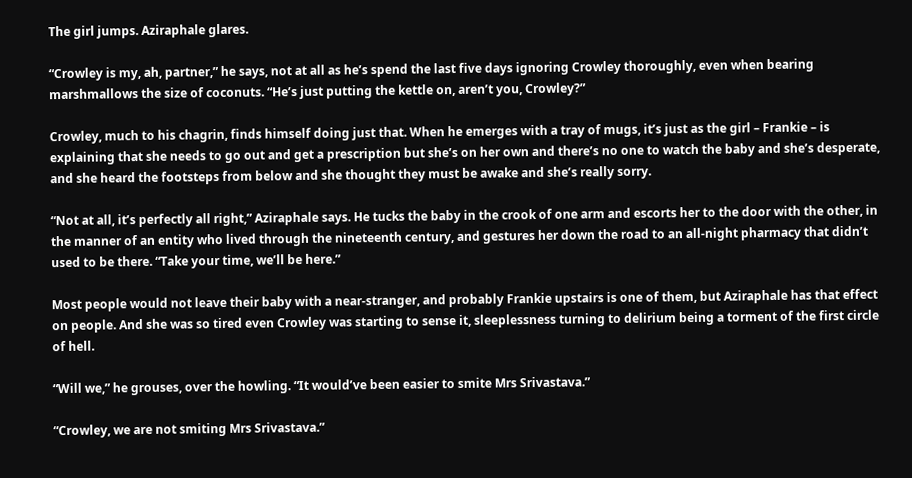The girl jumps. Aziraphale glares.

“Crowley is my, ah, partner,” he says, not at all as he’s spend the last five days ignoring Crowley thoroughly, even when bearing marshmallows the size of coconuts. “He’s just putting the kettle on, aren’t you, Crowley?”

Crowley, much to his chagrin, finds himself doing just that. When he emerges with a tray of mugs, it’s just as the girl – Frankie – is explaining that she needs to go out and get a prescription but she’s on her own and there’s no one to watch the baby and she’s desperate, and she heard the footsteps from below and she thought they must be awake and she’s really sorry.

“Not at all, it’s perfectly all right,” Aziraphale says. He tucks the baby in the crook of one arm and escorts her to the door with the other, in the manner of an entity who lived through the nineteenth century, and gestures her down the road to an all-night pharmacy that didn’t used to be there. “Take your time, we’ll be here.”

Most people would not leave their baby with a near-stranger, and probably Frankie upstairs is one of them, but Aziraphale has that effect on people. And she was so tired even Crowley was starting to sense it, sleeplessness turning to delirium being a torment of the first circle of hell.

“Will we,” he grouses, over the howling. “It would’ve been easier to smite Mrs Srivastava.”

“Crowley, we are not smiting Mrs Srivastava.”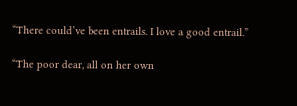“There could’ve been entrails. I love a good entrail.”

“The poor dear, all on her own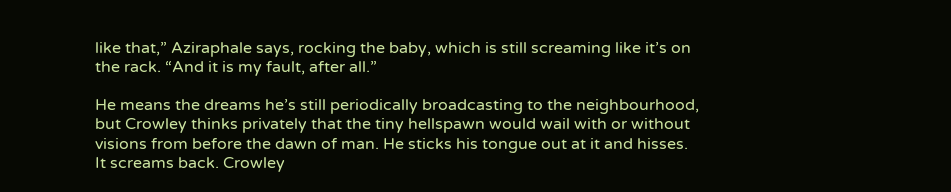like that,” Aziraphale says, rocking the baby, which is still screaming like it’s on the rack. “And it is my fault, after all.”

He means the dreams he’s still periodically broadcasting to the neighbourhood, but Crowley thinks privately that the tiny hellspawn would wail with or without visions from before the dawn of man. He sticks his tongue out at it and hisses. It screams back. Crowley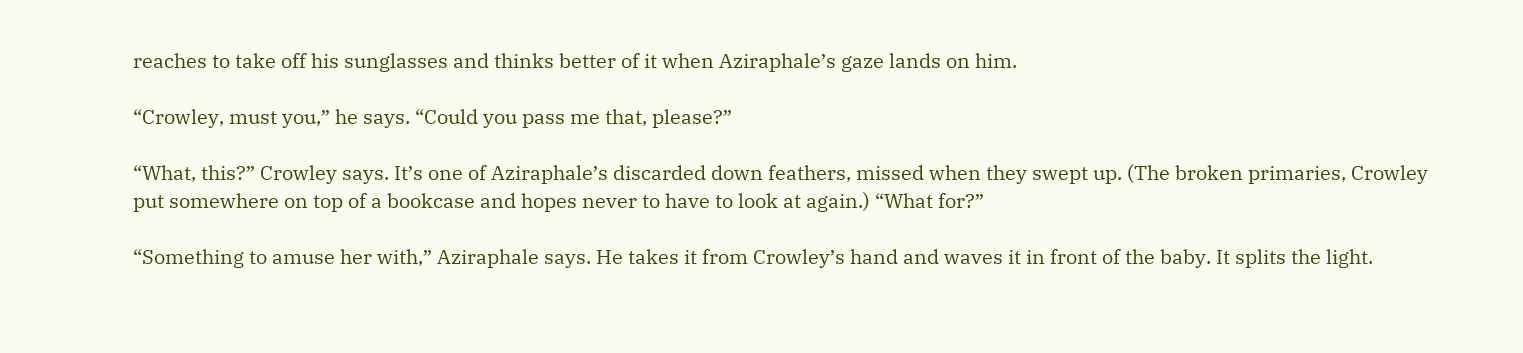reaches to take off his sunglasses and thinks better of it when Aziraphale’s gaze lands on him.

“Crowley, must you,” he says. “Could you pass me that, please?”

“What, this?” Crowley says. It’s one of Aziraphale’s discarded down feathers, missed when they swept up. (The broken primaries, Crowley put somewhere on top of a bookcase and hopes never to have to look at again.) “What for?”

“Something to amuse her with,” Aziraphale says. He takes it from Crowley’s hand and waves it in front of the baby. It splits the light.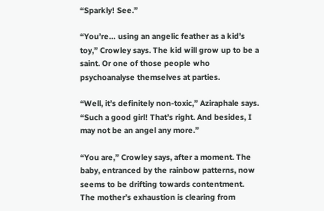“Sparkly! See.”

“You’re… using an angelic feather as a kid’s toy,” Crowley says. The kid will grow up to be a saint. Or one of those people who psychoanalyse themselves at parties.

“Well, it’s definitely non-toxic,” Aziraphale says. “Such a good girl! That’s right. And besides, I may not be an angel any more.”

“You are,” Crowley says, after a moment. The baby, entranced by the rainbow patterns, now seems to be drifting towards contentment. The mother’s exhaustion is clearing from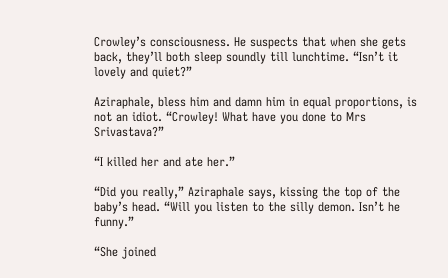Crowley’s consciousness. He suspects that when she gets back, they’ll both sleep soundly till lunchtime. “Isn’t it lovely and quiet?”

Aziraphale, bless him and damn him in equal proportions, is not an idiot. “Crowley! What have you done to Mrs Srivastava?”

“I killed her and ate her.”

“Did you really,” Aziraphale says, kissing the top of the baby’s head. “Will you listen to the silly demon. Isn’t he funny.”

“She joined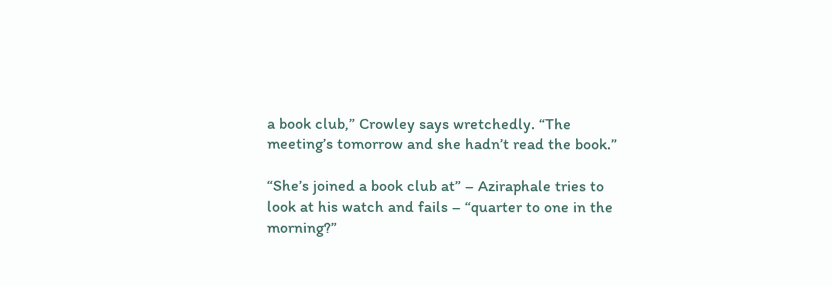a book club,” Crowley says wretchedly. “The meeting’s tomorrow and she hadn’t read the book.”

“She’s joined a book club at” – Aziraphale tries to look at his watch and fails – “quarter to one in the morning?”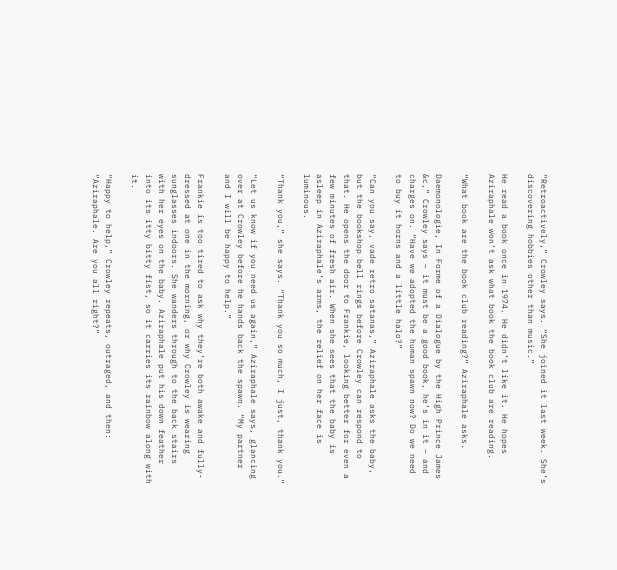“Retroactively,” Crowley says. “She joined it last week. She’s discovering hobbies other than music.”

He read a book once in 1974. He didn’t like it. He hopes Aziraphale won’t ask what book the book club are reading.

“What book are the book club reading?” Aziraphale asks.

Daemonologie, In Forme of a Dialogue by the High Prince James &c,” Crowley says – it must be a good book, he’s in it – and charges on. “Have we adopted the human spawn now? Do we need to buy it horns and a little halo?”

“Can you say, vade retro satanas,” Aziraphale asks the baby, but the bookshop bell rings before Crowley can respond to that. He opens the door to Frankie, looking better for even a few minutes of fresh air. When she sees that the baby is asleep in Aziraphale’s arms, the relief on her face is luminous.

“Thank you,” she says. “Thank you so much, I just, thank you.”

“Let us know if you need us again,” Aziraphale says, glancing over at Crowley before he hands back the spawn. “My partner and I will be happy to help.”

Frankie is too tired to ask why they’re both awake and fully-dressed at one in the morning, or why Crowley is wearing sunglasses indoors. She wanders through to the back stairs with her eyes on the baby. Aziraphale put his down feather into its itty bitty fist, so it carries its rainbow along with it.

“Happy to help,” Crowley repeats, outraged, and then: “Aziraphale. Are you all right?”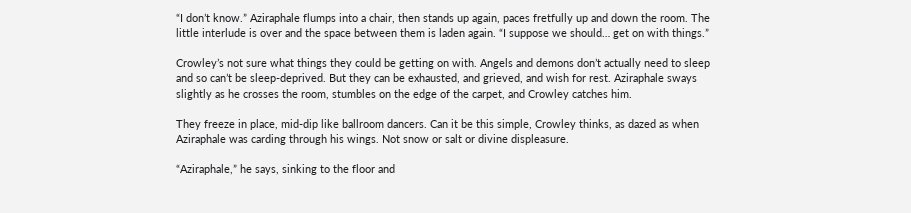“I don’t know.” Aziraphale flumps into a chair, then stands up again, paces fretfully up and down the room. The little interlude is over and the space between them is laden again. “I suppose we should… get on with things.”

Crowley’s not sure what things they could be getting on with. Angels and demons don’t actually need to sleep and so can’t be sleep-deprived. But they can be exhausted, and grieved, and wish for rest. Aziraphale sways slightly as he crosses the room, stumbles on the edge of the carpet, and Crowley catches him.

They freeze in place, mid-dip like ballroom dancers. Can it be this simple, Crowley thinks, as dazed as when Aziraphale was carding through his wings. Not snow or salt or divine displeasure.

“Aziraphale,” he says, sinking to the floor and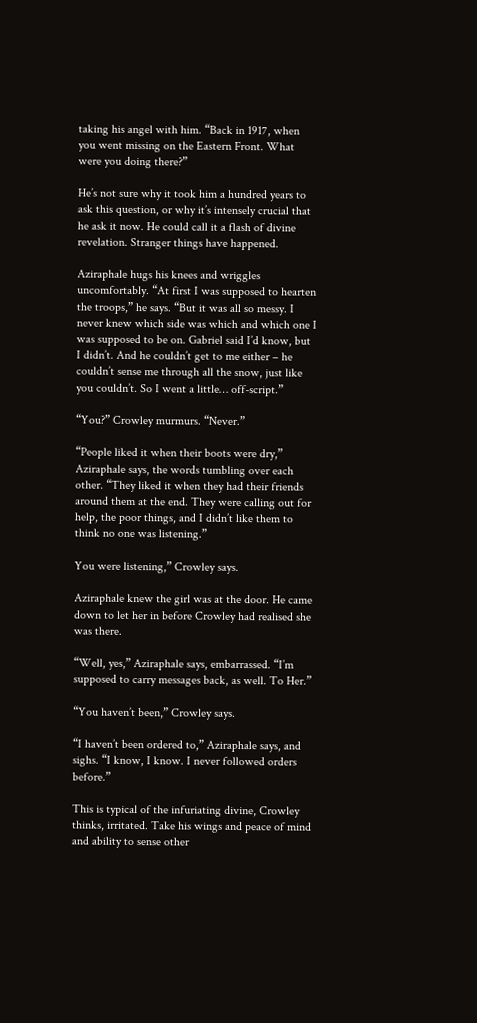taking his angel with him. “Back in 1917, when you went missing on the Eastern Front. What were you doing there?”

He’s not sure why it took him a hundred years to ask this question, or why it’s intensely crucial that he ask it now. He could call it a flash of divine revelation. Stranger things have happened.

Aziraphale hugs his knees and wriggles uncomfortably. “At first I was supposed to hearten the troops,” he says. “But it was all so messy. I never knew which side was which and which one I was supposed to be on. Gabriel said I’d know, but I didn’t. And he couldn’t get to me either – he couldn’t sense me through all the snow, just like you couldn’t. So I went a little… off-script.”

“You?” Crowley murmurs. “Never.”

“People liked it when their boots were dry,” Aziraphale says, the words tumbling over each other. “They liked it when they had their friends around them at the end. They were calling out for help, the poor things, and I didn’t like them to think no one was listening.”

You were listening,” Crowley says.

Aziraphale knew the girl was at the door. He came down to let her in before Crowley had realised she was there.

“Well, yes,” Aziraphale says, embarrassed. “I’m supposed to carry messages back, as well. To Her.”

“You haven’t been,” Crowley says.

“I haven’t been ordered to,” Aziraphale says, and sighs. “I know, I know. I never followed orders before.”

This is typical of the infuriating divine, Crowley thinks, irritated. Take his wings and peace of mind and ability to sense other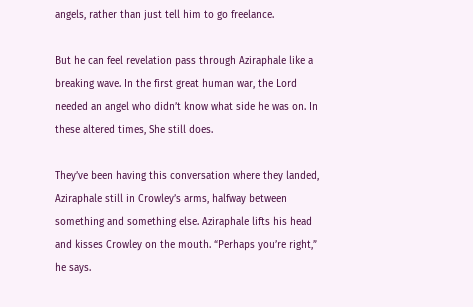angels, rather than just tell him to go freelance.

But he can feel revelation pass through Aziraphale like a breaking wave. In the first great human war, the Lord needed an angel who didn’t know what side he was on. In these altered times, She still does.

They’ve been having this conversation where they landed, Aziraphale still in Crowley’s arms, halfway between something and something else. Aziraphale lifts his head and kisses Crowley on the mouth. “Perhaps you’re right,” he says.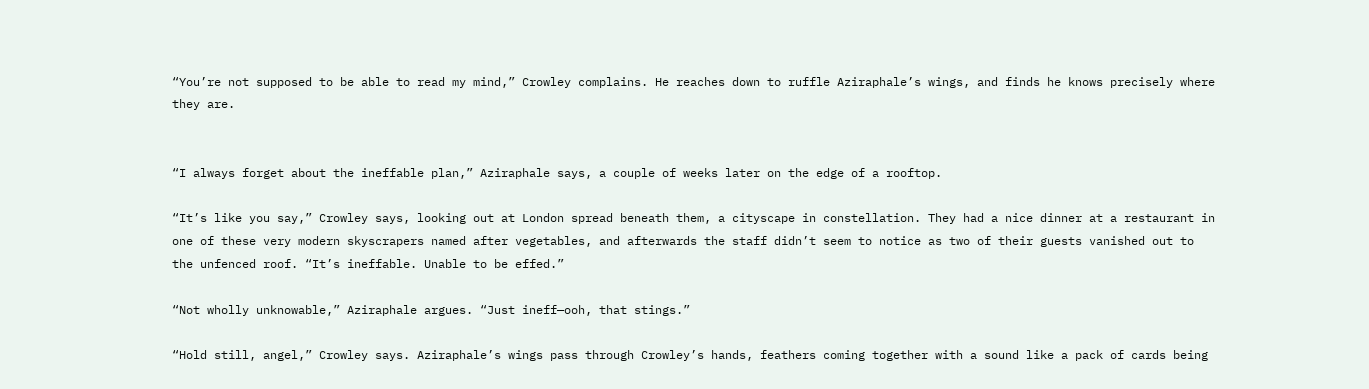“You’re not supposed to be able to read my mind,” Crowley complains. He reaches down to ruffle Aziraphale’s wings, and finds he knows precisely where they are.


“I always forget about the ineffable plan,” Aziraphale says, a couple of weeks later on the edge of a rooftop.

“It’s like you say,” Crowley says, looking out at London spread beneath them, a cityscape in constellation. They had a nice dinner at a restaurant in one of these very modern skyscrapers named after vegetables, and afterwards the staff didn’t seem to notice as two of their guests vanished out to the unfenced roof. “It’s ineffable. Unable to be effed.”

“Not wholly unknowable,” Aziraphale argues. “Just ineff—ooh, that stings.”

“Hold still, angel,” Crowley says. Aziraphale’s wings pass through Crowley’s hands, feathers coming together with a sound like a pack of cards being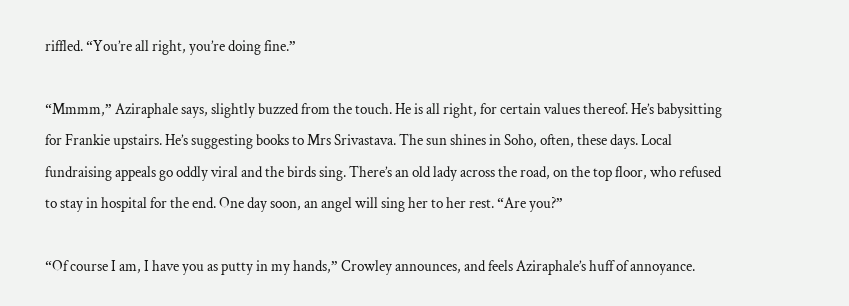riffled. “You’re all right, you’re doing fine.”

“Mmmm,” Aziraphale says, slightly buzzed from the touch. He is all right, for certain values thereof. He’s babysitting for Frankie upstairs. He’s suggesting books to Mrs Srivastava. The sun shines in Soho, often, these days. Local fundraising appeals go oddly viral and the birds sing. There’s an old lady across the road, on the top floor, who refused to stay in hospital for the end. One day soon, an angel will sing her to her rest. “Are you?”

“Of course I am, I have you as putty in my hands,” Crowley announces, and feels Aziraphale’s huff of annoyance.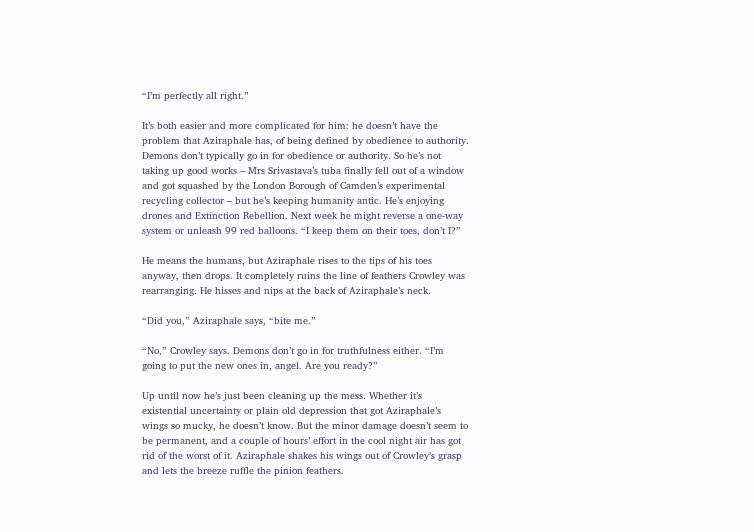“I’m perfectly all right.”

It’s both easier and more complicated for him: he doesn’t have the problem that Aziraphale has, of being defined by obedience to authority. Demons don’t typically go in for obedience or authority. So he’s not taking up good works – Mrs Srivastava’s tuba finally fell out of a window and got squashed by the London Borough of Camden’s experimental recycling collector – but he’s keeping humanity antic. He’s enjoying drones and Extinction Rebellion. Next week he might reverse a one-way system or unleash 99 red balloons. “I keep them on their toes, don’t I?”

He means the humans, but Aziraphale rises to the tips of his toes anyway, then drops. It completely ruins the line of feathers Crowley was rearranging. He hisses and nips at the back of Aziraphale’s neck.

“Did you,” Aziraphale says, “bite me.”

“No,” Crowley says. Demons don’t go in for truthfulness either. “I’m going to put the new ones in, angel. Are you ready?”

Up until now he’s just been cleaning up the mess. Whether it’s existential uncertainty or plain old depression that got Aziraphale’s wings so mucky, he doesn’t know. But the minor damage doesn’t seem to be permanent, and a couple of hours’ effort in the cool night air has got rid of the worst of it. Aziraphale shakes his wings out of Crowley’s grasp and lets the breeze ruffle the pinion feathers.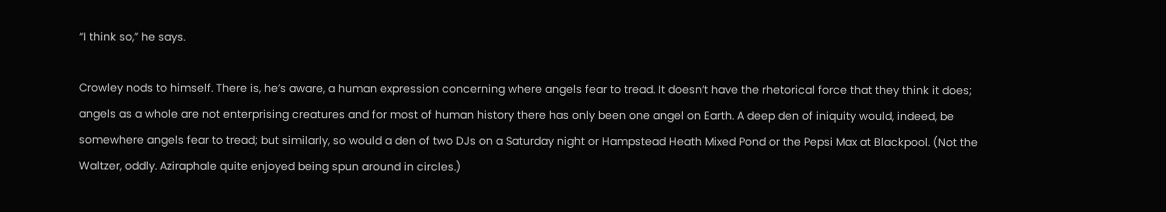“I think so,” he says.

Crowley nods to himself. There is, he’s aware, a human expression concerning where angels fear to tread. It doesn’t have the rhetorical force that they think it does; angels as a whole are not enterprising creatures and for most of human history there has only been one angel on Earth. A deep den of iniquity would, indeed, be somewhere angels fear to tread; but similarly, so would a den of two DJs on a Saturday night or Hampstead Heath Mixed Pond or the Pepsi Max at Blackpool. (Not the Waltzer, oddly. Aziraphale quite enjoyed being spun around in circles.)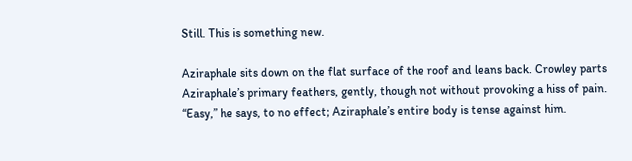Still. This is something new.

Aziraphale sits down on the flat surface of the roof and leans back. Crowley parts Aziraphale’s primary feathers, gently, though not without provoking a hiss of pain. “Easy,” he says, to no effect; Aziraphale’s entire body is tense against him.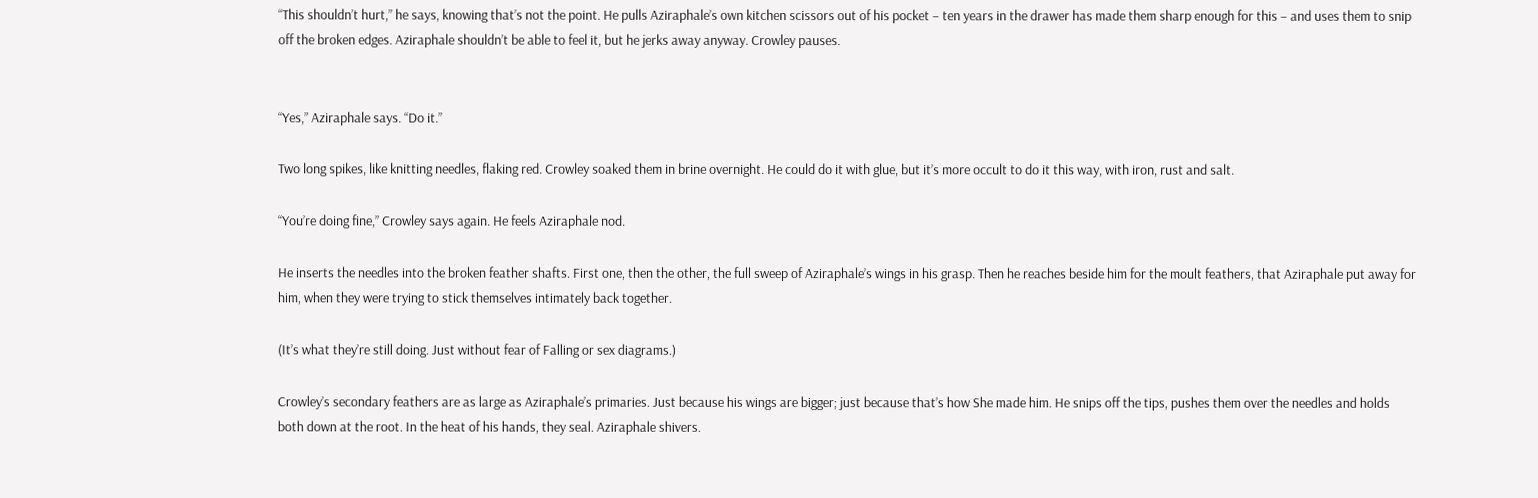“This shouldn’t hurt,” he says, knowing that’s not the point. He pulls Aziraphale’s own kitchen scissors out of his pocket – ten years in the drawer has made them sharp enough for this – and uses them to snip off the broken edges. Aziraphale shouldn’t be able to feel it, but he jerks away anyway. Crowley pauses.


“Yes,” Aziraphale says. “Do it.”

Two long spikes, like knitting needles, flaking red. Crowley soaked them in brine overnight. He could do it with glue, but it’s more occult to do it this way, with iron, rust and salt.

“You’re doing fine,” Crowley says again. He feels Aziraphale nod.

He inserts the needles into the broken feather shafts. First one, then the other, the full sweep of Aziraphale’s wings in his grasp. Then he reaches beside him for the moult feathers, that Aziraphale put away for him, when they were trying to stick themselves intimately back together.

(It’s what they’re still doing. Just without fear of Falling or sex diagrams.)

Crowley’s secondary feathers are as large as Aziraphale’s primaries. Just because his wings are bigger; just because that’s how She made him. He snips off the tips, pushes them over the needles and holds both down at the root. In the heat of his hands, they seal. Aziraphale shivers.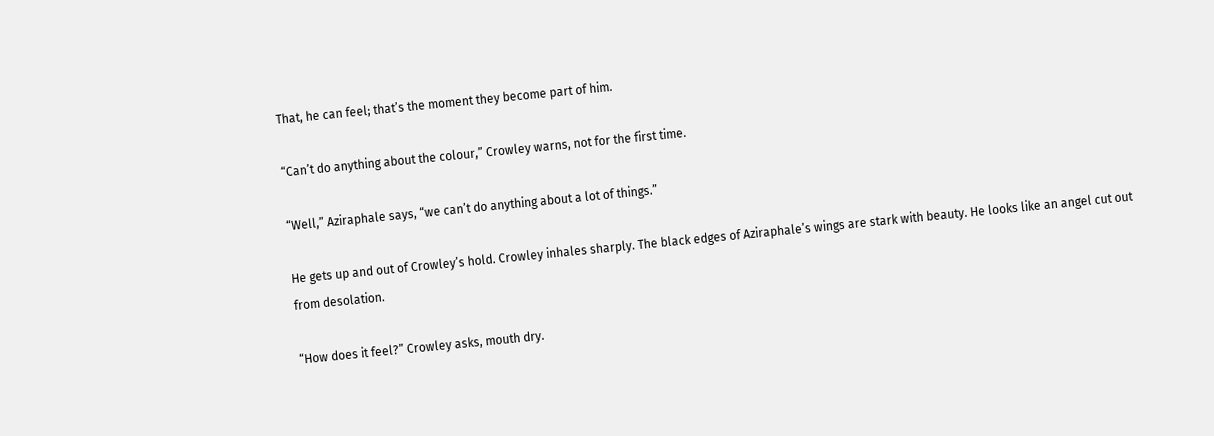That, he can feel; that’s the moment they become part of him.

“Can’t do anything about the colour,” Crowley warns, not for the first time.

“Well,” Aziraphale says, “we can’t do anything about a lot of things.”

He gets up and out of Crowley’s hold. Crowley inhales sharply. The black edges of Aziraphale’s wings are stark with beauty. He looks like an angel cut out from desolation.

“How does it feel?” Crowley asks, mouth dry.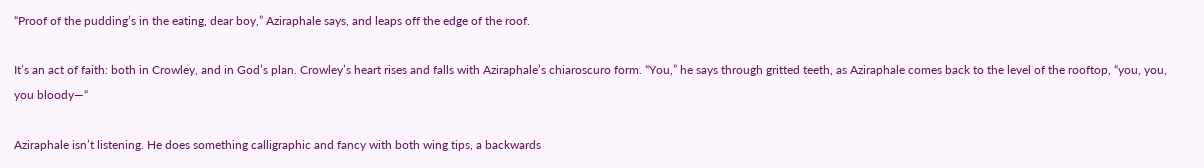“Proof of the pudding’s in the eating, dear boy,” Aziraphale says, and leaps off the edge of the roof.

It’s an act of faith: both in Crowley, and in God’s plan. Crowley’s heart rises and falls with Aziraphale’s chiaroscuro form. “You,” he says through gritted teeth, as Aziraphale comes back to the level of the rooftop, “you, you, you bloody—“

Aziraphale isn’t listening. He does something calligraphic and fancy with both wing tips, a backwards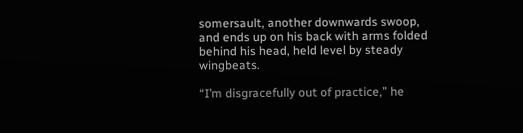somersault, another downwards swoop, and ends up on his back with arms folded behind his head, held level by steady wingbeats.

“I’m disgracefully out of practice,” he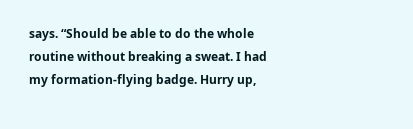says. “Should be able to do the whole routine without breaking a sweat. I had my formation-flying badge. Hurry up,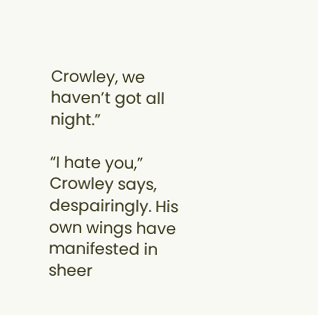Crowley, we haven’t got all night.”

“I hate you,” Crowley says, despairingly. His own wings have manifested in sheer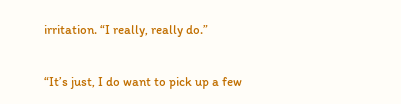irritation. “I really, really do.”

“It’s just, I do want to pick up a few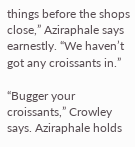things before the shops close,” Aziraphale says earnestly. “We haven’t got any croissants in.”

“Bugger your croissants,” Crowley says. Aziraphale holds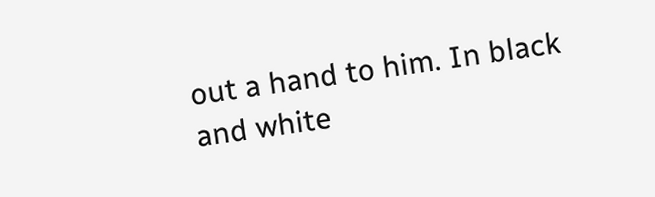out a hand to him. In black and white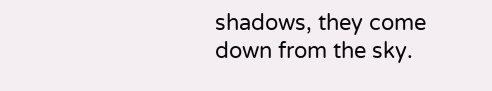shadows, they come down from the sky.